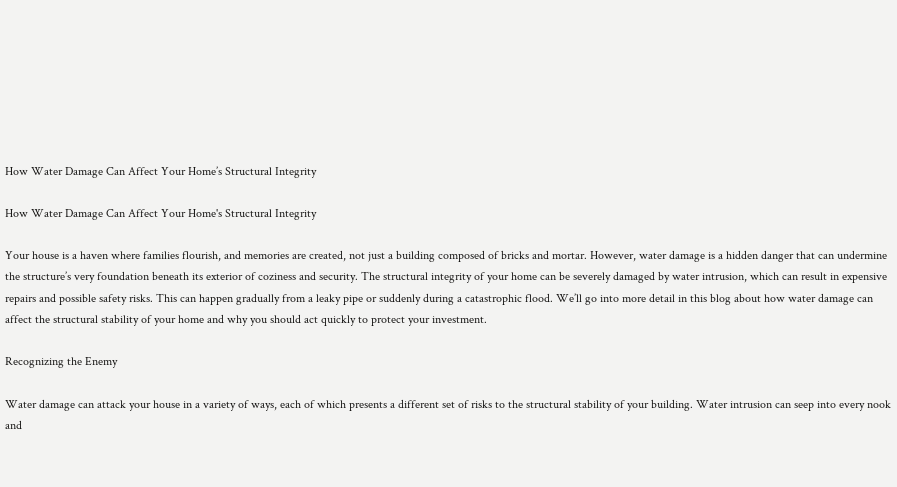How Water Damage Can Affect Your Home’s Structural Integrity

How Water Damage Can Affect Your Home's Structural Integrity

Your house is a haven where families flourish, and memories are created, not just a building composed of bricks and mortar. However, water damage is a hidden danger that can undermine the structure’s very foundation beneath its exterior of coziness and security. The structural integrity of your home can be severely damaged by water intrusion, which can result in expensive repairs and possible safety risks. This can happen gradually from a leaky pipe or suddenly during a catastrophic flood. We’ll go into more detail in this blog about how water damage can affect the structural stability of your home and why you should act quickly to protect your investment.

Recognizing the Enemy

Water damage can attack your house in a variety of ways, each of which presents a different set of risks to the structural stability of your building. Water intrusion can seep into every nook and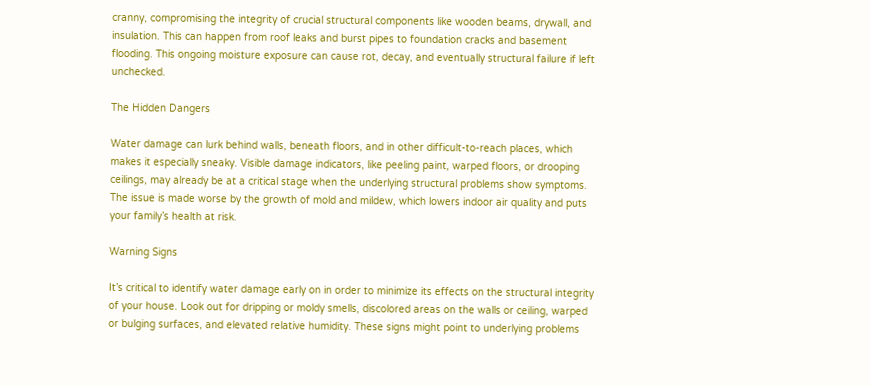cranny, compromising the integrity of crucial structural components like wooden beams, drywall, and insulation. This can happen from roof leaks and burst pipes to foundation cracks and basement flooding. This ongoing moisture exposure can cause rot, decay, and eventually structural failure if left unchecked.

The Hidden Dangers

Water damage can lurk behind walls, beneath floors, and in other difficult-to-reach places, which makes it especially sneaky. Visible damage indicators, like peeling paint, warped floors, or drooping ceilings, may already be at a critical stage when the underlying structural problems show symptoms. The issue is made worse by the growth of mold and mildew, which lowers indoor air quality and puts your family’s health at risk.

Warning Signs

It’s critical to identify water damage early on in order to minimize its effects on the structural integrity of your house. Look out for dripping or moldy smells, discolored areas on the walls or ceiling, warped or bulging surfaces, and elevated relative humidity. These signs might point to underlying problems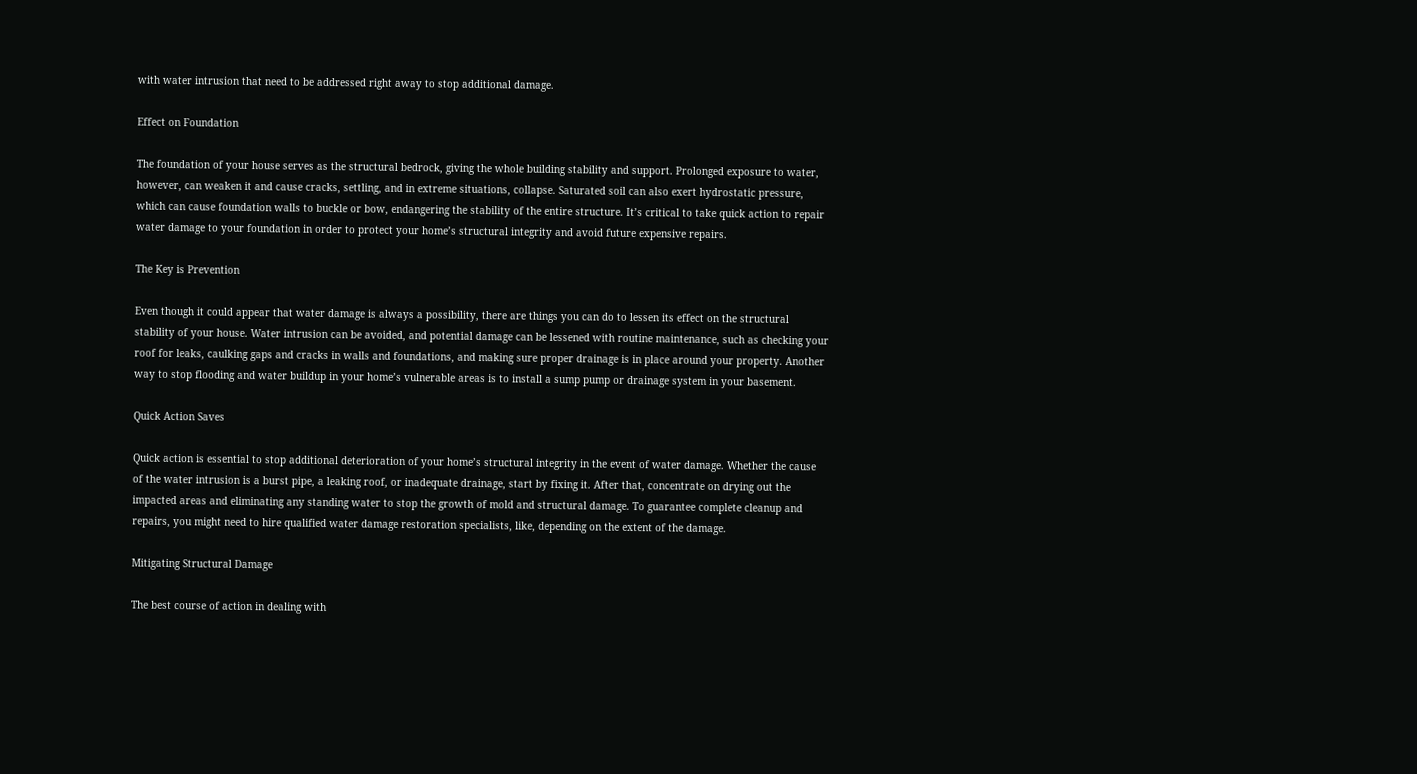with water intrusion that need to be addressed right away to stop additional damage.

Effect on Foundation

The foundation of your house serves as the structural bedrock, giving the whole building stability and support. Prolonged exposure to water, however, can weaken it and cause cracks, settling, and in extreme situations, collapse. Saturated soil can also exert hydrostatic pressure, which can cause foundation walls to buckle or bow, endangering the stability of the entire structure. It’s critical to take quick action to repair water damage to your foundation in order to protect your home’s structural integrity and avoid future expensive repairs.

The Key is Prevention

Even though it could appear that water damage is always a possibility, there are things you can do to lessen its effect on the structural stability of your house. Water intrusion can be avoided, and potential damage can be lessened with routine maintenance, such as checking your roof for leaks, caulking gaps and cracks in walls and foundations, and making sure proper drainage is in place around your property. Another way to stop flooding and water buildup in your home’s vulnerable areas is to install a sump pump or drainage system in your basement.

Quick Action Saves

Quick action is essential to stop additional deterioration of your home’s structural integrity in the event of water damage. Whether the cause of the water intrusion is a burst pipe, a leaking roof, or inadequate drainage, start by fixing it. After that, concentrate on drying out the impacted areas and eliminating any standing water to stop the growth of mold and structural damage. To guarantee complete cleanup and repairs, you might need to hire qualified water damage restoration specialists, like, depending on the extent of the damage.

Mitigating Structural Damage

The best course of action in dealing with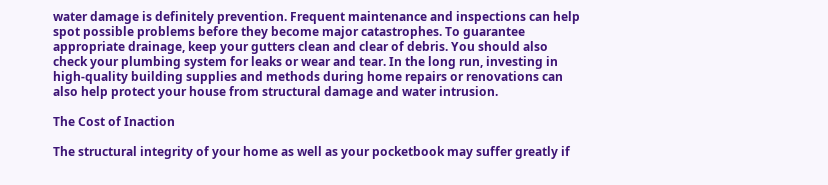water damage is definitely prevention. Frequent maintenance and inspections can help spot possible problems before they become major catastrophes. To guarantee appropriate drainage, keep your gutters clean and clear of debris. You should also check your plumbing system for leaks or wear and tear. In the long run, investing in high-quality building supplies and methods during home repairs or renovations can also help protect your house from structural damage and water intrusion.

The Cost of Inaction

The structural integrity of your home as well as your pocketbook may suffer greatly if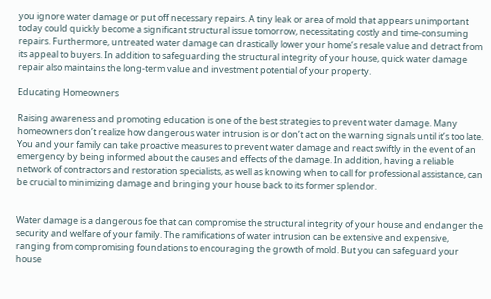you ignore water damage or put off necessary repairs. A tiny leak or area of mold that appears unimportant today could quickly become a significant structural issue tomorrow, necessitating costly and time-consuming repairs. Furthermore, untreated water damage can drastically lower your home’s resale value and detract from its appeal to buyers. In addition to safeguarding the structural integrity of your house, quick water damage repair also maintains the long-term value and investment potential of your property.

Educating Homeowners

Raising awareness and promoting education is one of the best strategies to prevent water damage. Many homeowners don’t realize how dangerous water intrusion is or don’t act on the warning signals until it’s too late. You and your family can take proactive measures to prevent water damage and react swiftly in the event of an emergency by being informed about the causes and effects of the damage. In addition, having a reliable network of contractors and restoration specialists, as well as knowing when to call for professional assistance, can be crucial to minimizing damage and bringing your house back to its former splendor.


Water damage is a dangerous foe that can compromise the structural integrity of your house and endanger the security and welfare of your family. The ramifications of water intrusion can be extensive and expensive, ranging from compromising foundations to encouraging the growth of mold. But you can safeguard your house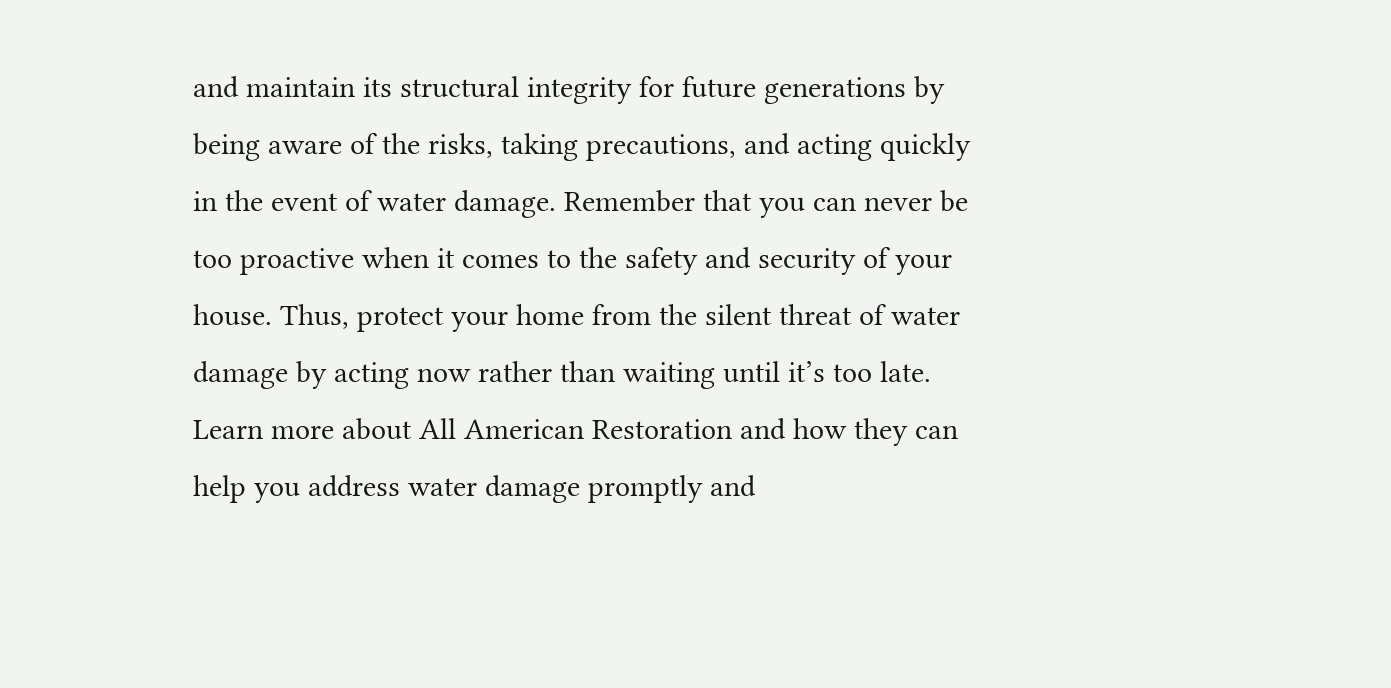and maintain its structural integrity for future generations by being aware of the risks, taking precautions, and acting quickly in the event of water damage. Remember that you can never be too proactive when it comes to the safety and security of your house. Thus, protect your home from the silent threat of water damage by acting now rather than waiting until it’s too late. Learn more about All American Restoration and how they can help you address water damage promptly and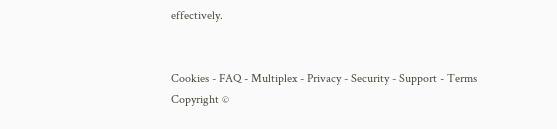effectively.


Cookies - FAQ - Multiplex - Privacy - Security - Support - Terms
Copyright ©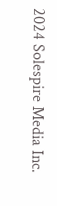2024 Solespire Media Inc.